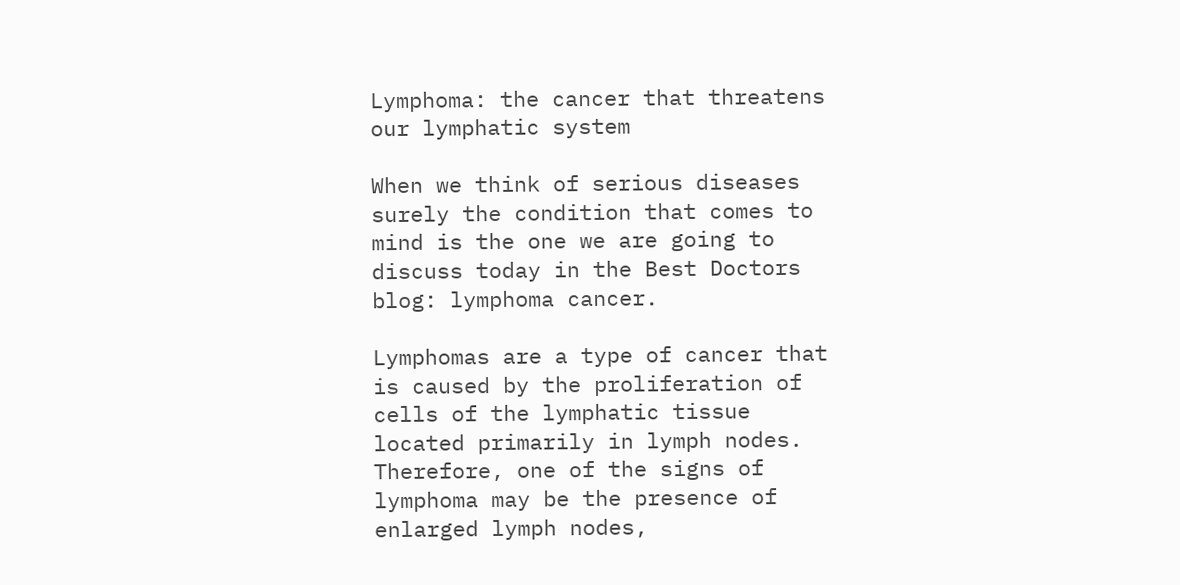Lymphoma: the cancer that threatens our lymphatic system

When we think of serious diseases surely the condition that comes to mind is the one we are going to discuss today in the Best Doctors blog: lymphoma cancer.

Lymphomas are a type of cancer that is caused by the proliferation of cells of the lymphatic tissue located primarily in lymph nodes. Therefore, one of the signs of lymphoma may be the presence of enlarged lymph nodes,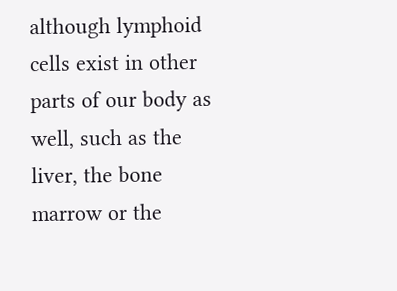although lymphoid cells exist in other parts of our body as well, such as the liver, the bone marrow or the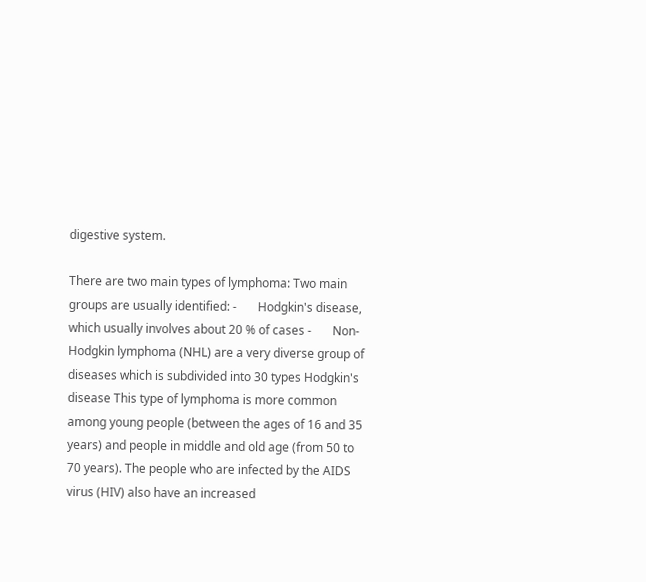digestive system.

There are two main types of lymphoma: Two main groups are usually identified: -       Hodgkin's disease, which usually involves about 20 % of cases -       Non-Hodgkin lymphoma (NHL) are a very diverse group of diseases which is subdivided into 30 types Hodgkin's disease This type of lymphoma is more common among young people (between the ages of 16 and 35 years) and people in middle and old age (from 50 to 70 years). The people who are infected by the AIDS virus (HIV) also have an increased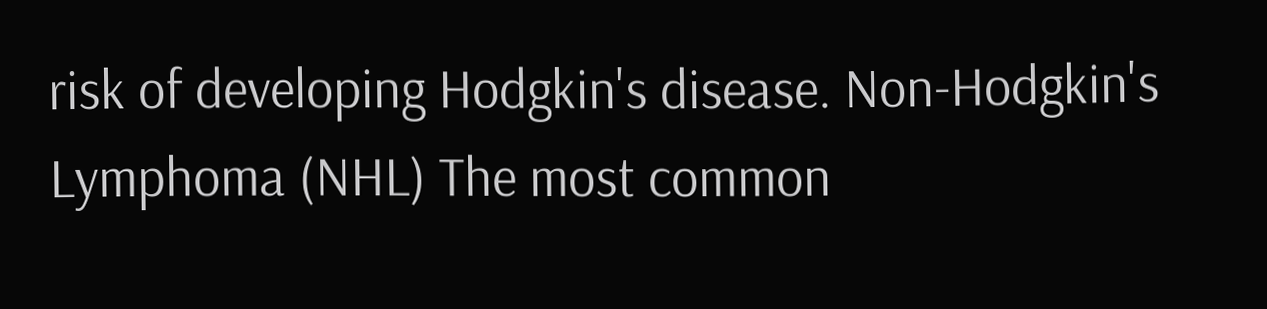risk of developing Hodgkin's disease. Non-Hodgkin's Lymphoma (NHL) The most common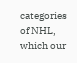categories of NHL, which our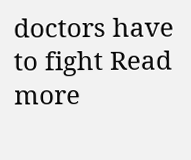doctors have to fight Read more